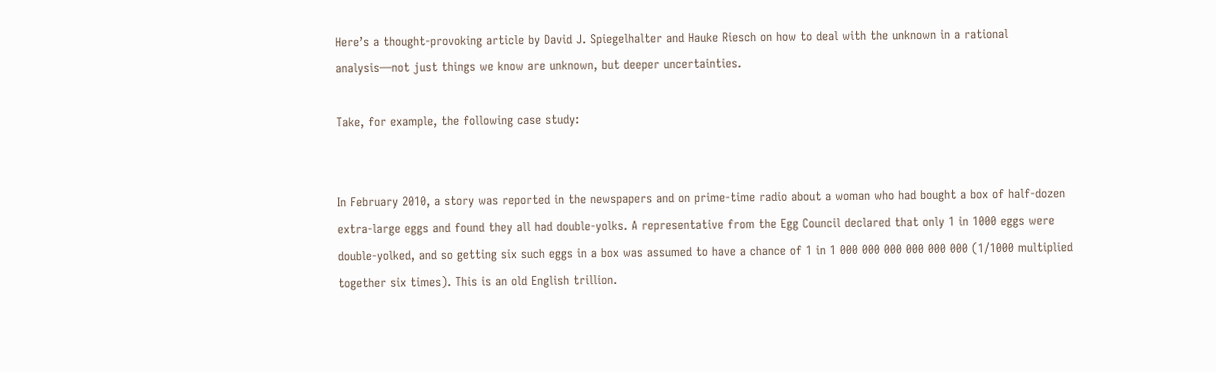Here’s a thought-provoking article by David J. Spiegelhalter and Hauke Riesch on how to deal with the unknown in a rational analysis—not just things we know are unknown, but deeper uncertainties.

Take, for example, the following case study:


In February 2010, a story was reported in the newspapers and on prime-time radio about a woman who had bought a box of half-dozen extra-large eggs and found they all had double-yolks. A representative from the Egg Council declared that only 1 in 1000 eggs were double-yolked, and so getting six such eggs in a box was assumed to have a chance of 1 in 1 000 000 000 000 000 000 (1/1000 multiplied together six times). This is an old English trillion.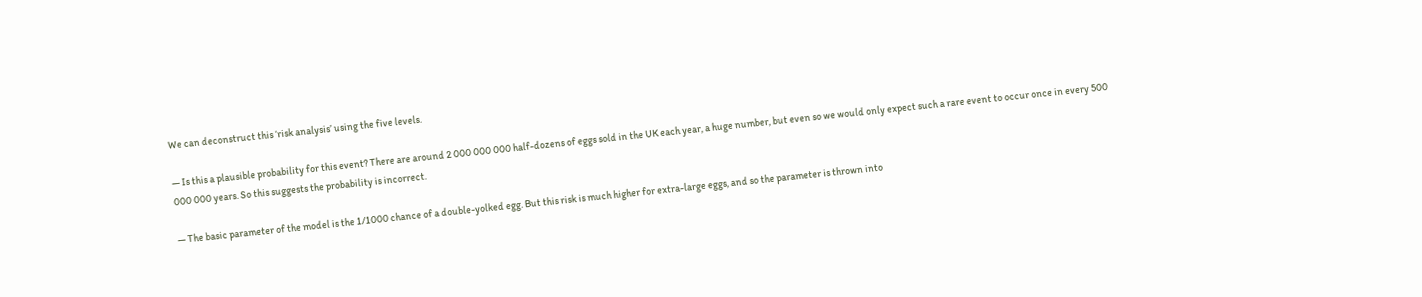We can deconstruct this ‘risk analysis’ using the five levels.

— Is this a plausible probability for this event? There are around 2 000 000 000 half-dozens of eggs sold in the UK each year, a huge number, but even so we would only expect such a rare event to occur once in every 500 000 000 years. So this suggests the probability is incorrect.

— The basic parameter of the model is the 1/1000 chance of a double-yolked egg. But this risk is much higher for extra-large eggs, and so the parameter is thrown into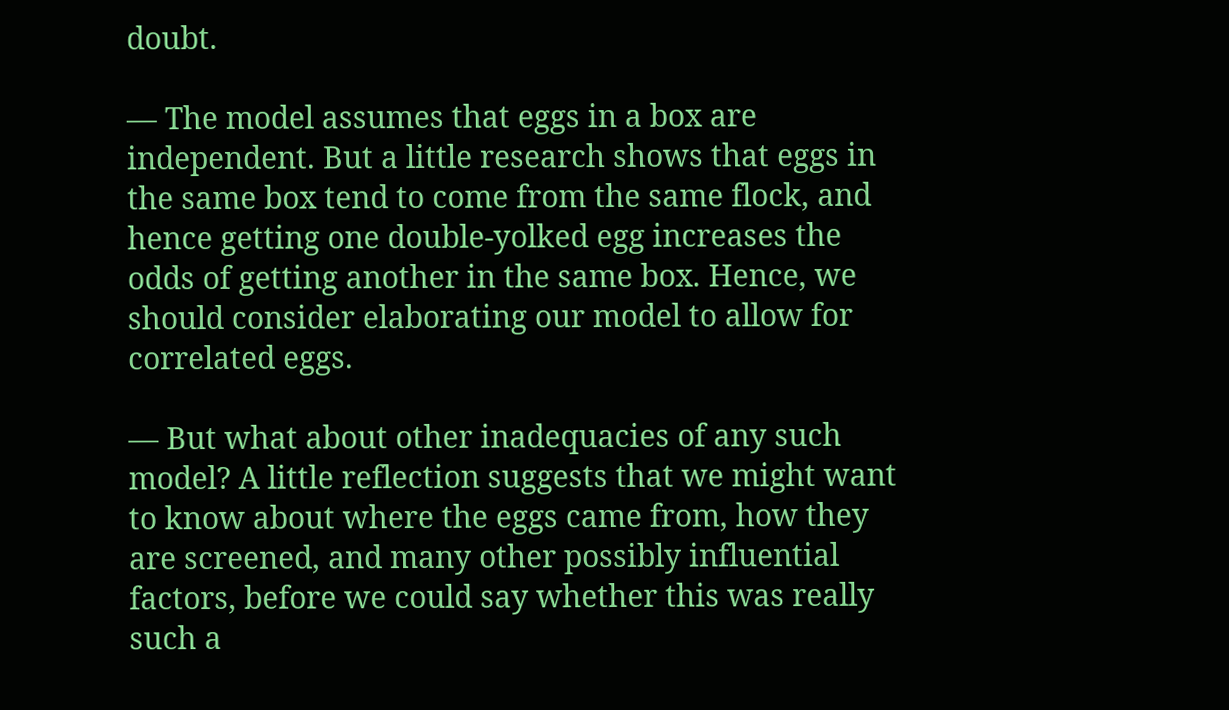doubt.

— The model assumes that eggs in a box are independent. But a little research shows that eggs in the same box tend to come from the same flock, and hence getting one double-yolked egg increases the odds of getting another in the same box. Hence, we should consider elaborating our model to allow for correlated eggs.

— But what about other inadequacies of any such model? A little reflection suggests that we might want to know about where the eggs came from, how they are screened, and many other possibly influential factors, before we could say whether this was really such a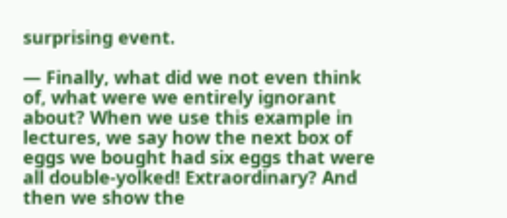surprising event.

— Finally, what did we not even think of, what were we entirely ignorant about? When we use this example in lectures, we say how the next box of eggs we bought had six eggs that were all double-yolked! Extraordinary? And then we show the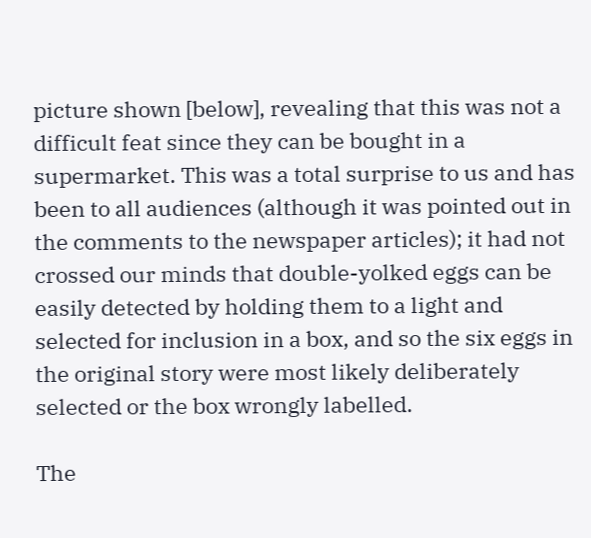picture shown [below], revealing that this was not a difficult feat since they can be bought in a supermarket. This was a total surprise to us and has been to all audiences (although it was pointed out in the comments to the newspaper articles); it had not crossed our minds that double-yolked eggs can be easily detected by holding them to a light and selected for inclusion in a box, and so the six eggs in the original story were most likely deliberately selected or the box wrongly labelled.

The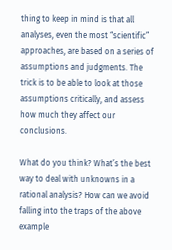thing to keep in mind is that all analyses, even the most “scientific” approaches, are based on a series of assumptions and judgments. The trick is to be able to look at those assumptions critically, and assess how much they affect our conclusions.

What do you think? What’s the best way to deal with unknowns in a rational analysis? How can we avoid falling into the traps of the above example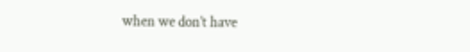when we don’t have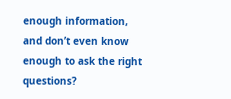enough information, and don’t even know enough to ask the right questions?